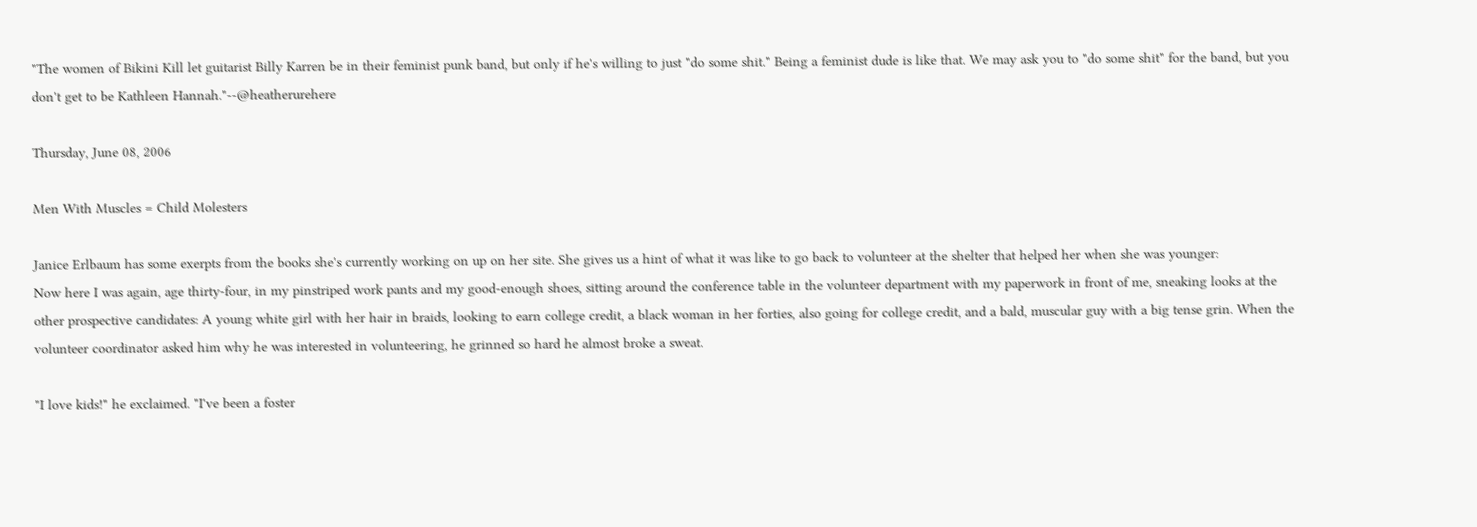"The women of Bikini Kill let guitarist Billy Karren be in their feminist punk band, but only if he's willing to just "do some shit." Being a feminist dude is like that. We may ask you to "do some shit" for the band, but you don't get to be Kathleen Hannah."--@heatherurehere

Thursday, June 08, 2006

Men With Muscles = Child Molesters

Janice Erlbaum has some exerpts from the books she's currently working on up on her site. She gives us a hint of what it was like to go back to volunteer at the shelter that helped her when she was younger:
Now here I was again, age thirty-four, in my pinstriped work pants and my good-enough shoes, sitting around the conference table in the volunteer department with my paperwork in front of me, sneaking looks at the other prospective candidates: A young white girl with her hair in braids, looking to earn college credit, a black woman in her forties, also going for college credit, and a bald, muscular guy with a big tense grin. When the volunteer coordinator asked him why he was interested in volunteering, he grinned so hard he almost broke a sweat.

"I love kids!" he exclaimed. "I've been a foster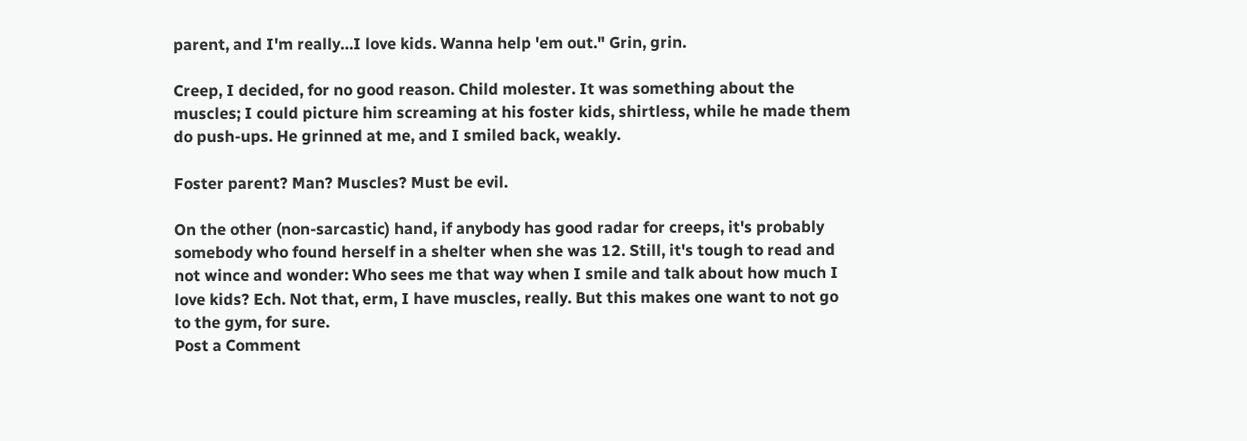parent, and I'm really…I love kids. Wanna help 'em out." Grin, grin.

Creep, I decided, for no good reason. Child molester. It was something about the muscles; I could picture him screaming at his foster kids, shirtless, while he made them do push-ups. He grinned at me, and I smiled back, weakly.

Foster parent? Man? Muscles? Must be evil.

On the other (non-sarcastic) hand, if anybody has good radar for creeps, it's probably somebody who found herself in a shelter when she was 12. Still, it's tough to read and not wince and wonder: Who sees me that way when I smile and talk about how much I love kids? Ech. Not that, erm, I have muscles, really. But this makes one want to not go to the gym, for sure.
Post a Comment